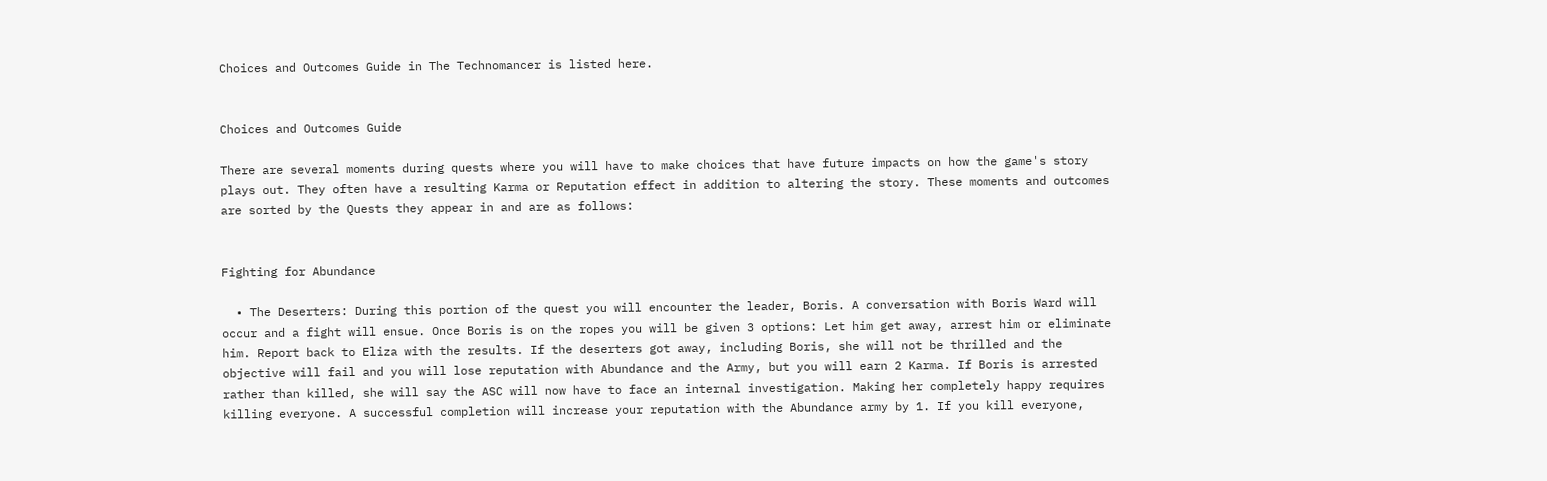Choices and Outcomes Guide in The Technomancer is listed here.


Choices and Outcomes Guide

There are several moments during quests where you will have to make choices that have future impacts on how the game's story plays out. They often have a resulting Karma or Reputation effect in addition to altering the story. These moments and outcomes are sorted by the Quests they appear in and are as follows:


Fighting for Abundance

  • The Deserters: During this portion of the quest you will encounter the leader, Boris. A conversation with Boris Ward will occur and a fight will ensue. Once Boris is on the ropes you will be given 3 options: Let him get away, arrest him or eliminate him. Report back to Eliza with the results. If the deserters got away, including Boris, she will not be thrilled and the objective will fail and you will lose reputation with Abundance and the Army, but you will earn 2 Karma. If Boris is arrested rather than killed, she will say the ASC will now have to face an internal investigation. Making her completely happy requires killing everyone. A successful completion will increase your reputation with the Abundance army by 1. If you kill everyone,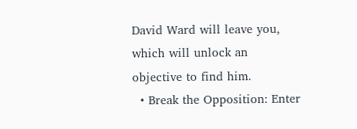David Ward will leave you, which will unlock an objective to find him.
  • Break the Opposition: Enter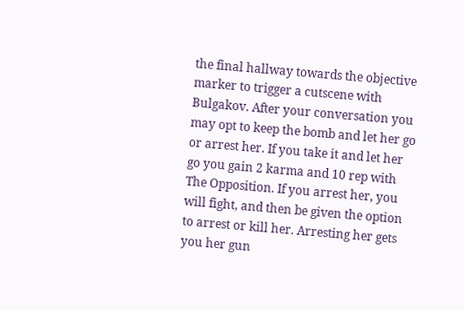the final hallway towards the objective marker to trigger a cutscene with Bulgakov. After your conversation you may opt to keep the bomb and let her go or arrest her. If you take it and let her go you gain 2 karma and 10 rep with The Opposition. If you arrest her, you will fight, and then be given the option to arrest or kill her. Arresting her gets you her gun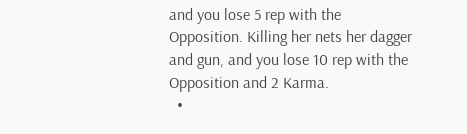and you lose 5 rep with the Opposition. Killing her nets her dagger and gun, and you lose 10 rep with the Opposition and 2 Karma.
  •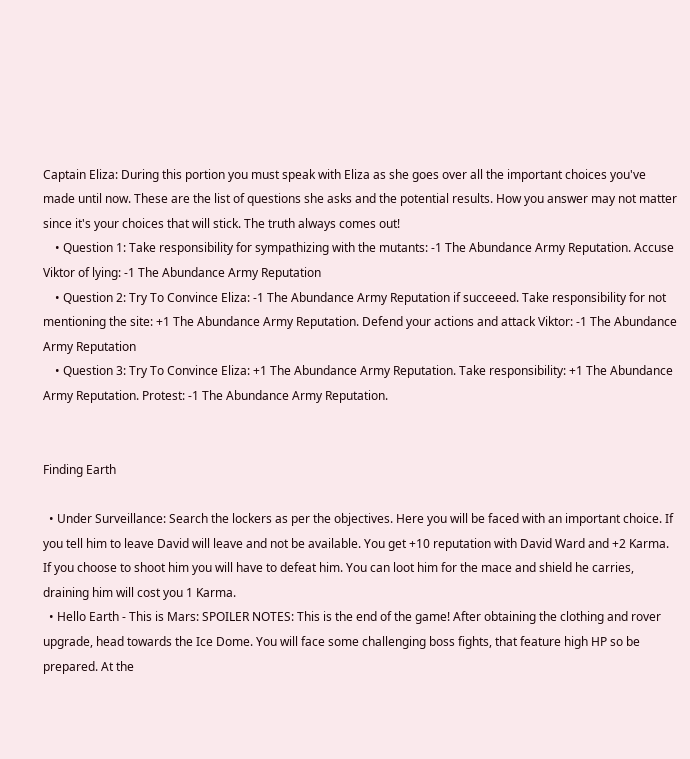Captain Eliza: During this portion you must speak with Eliza as she goes over all the important choices you've made until now. These are the list of questions she asks and the potential results. How you answer may not matter since it's your choices that will stick. The truth always comes out!
    • Question 1: Take responsibility for sympathizing with the mutants: -1 The Abundance Army Reputation. Accuse Viktor of lying: -1 The Abundance Army Reputation
    • Question 2: Try To Convince Eliza: -1 The Abundance Army Reputation if succeeed. Take responsibility for not mentioning the site: +1 The Abundance Army Reputation. Defend your actions and attack Viktor: -1 The Abundance Army Reputation
    • Question 3: Try To Convince Eliza: +1 The Abundance Army Reputation. Take responsibility: +1 The Abundance Army Reputation. Protest: -1 The Abundance Army Reputation.


Finding Earth

  • Under Surveillance: Search the lockers as per the objectives. Here you will be faced with an important choice. If you tell him to leave David will leave and not be available. You get +10 reputation with David Ward and +2 Karma. If you choose to shoot him you will have to defeat him. You can loot him for the mace and shield he carries, draining him will cost you 1 Karma.
  • Hello Earth - This is Mars: SPOILER NOTES: This is the end of the game! After obtaining the clothing and rover upgrade, head towards the Ice Dome. You will face some challenging boss fights, that feature high HP so be prepared. At the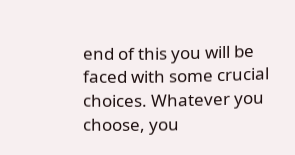end of this you will be faced with some crucial choices. Whatever you choose, you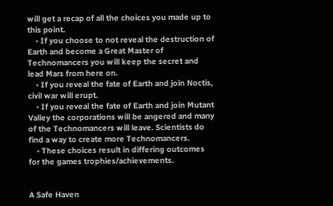will get a recap of all the choices you made up to this point.
    • If you choose to not reveal the destruction of Earth and become a Great Master of Technomancers you will keep the secret and lead Mars from here on.
    • If you reveal the fate of Earth and join Noctis, civil war will erupt.
    • If you reveal the fate of Earth and join Mutant Valley the corporations will be angered and many of the Technomancers will leave. Scientists do find a way to create more Technomancers.
    • These choices result in differing outcomes for the games trophies/achievements.


A Safe Haven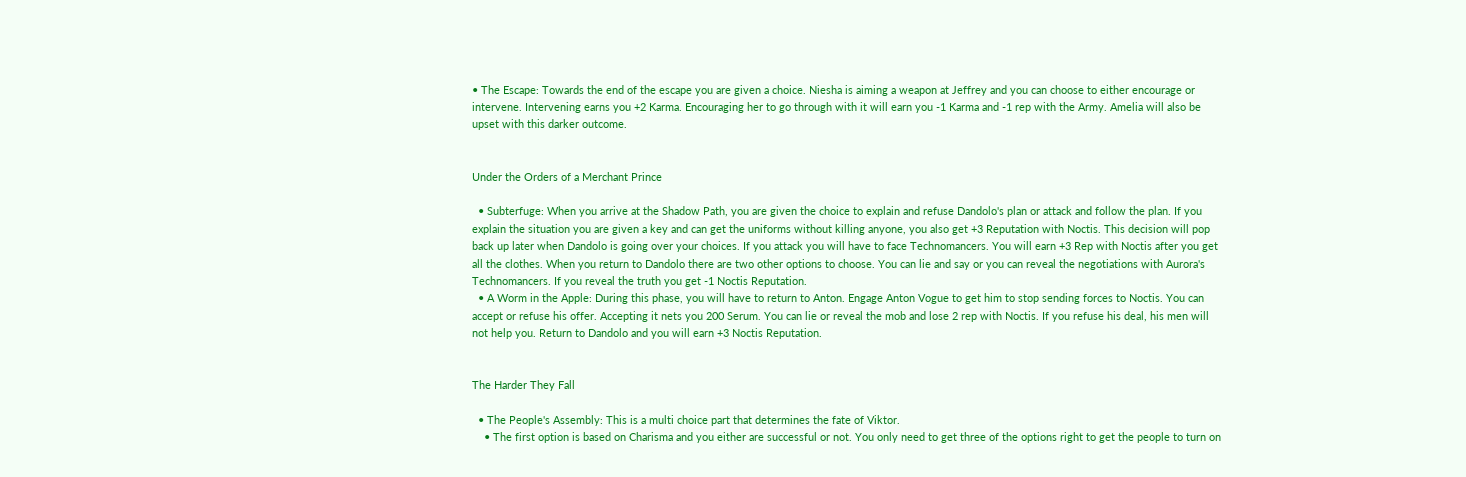• The Escape: Towards the end of the escape you are given a choice. Niesha is aiming a weapon at Jeffrey and you can choose to either encourage or intervene. Intervening earns you +2 Karma. Encouraging her to go through with it will earn you -1 Karma and -1 rep with the Army. Amelia will also be upset with this darker outcome.


Under the Orders of a Merchant Prince

  • Subterfuge: When you arrive at the Shadow Path, you are given the choice to explain and refuse Dandolo's plan or attack and follow the plan. If you explain the situation you are given a key and can get the uniforms without killing anyone, you also get +3 Reputation with Noctis. This decision will pop back up later when Dandolo is going over your choices. If you attack you will have to face Technomancers. You will earn +3 Rep with Noctis after you get all the clothes. When you return to Dandolo there are two other options to choose. You can lie and say or you can reveal the negotiations with Aurora's Technomancers. If you reveal the truth you get -1 Noctis Reputation.
  • A Worm in the Apple: During this phase, you will have to return to Anton. Engage Anton Vogue to get him to stop sending forces to Noctis. You can accept or refuse his offer. Accepting it nets you 200 Serum. You can lie or reveal the mob and lose 2 rep with Noctis. If you refuse his deal, his men will not help you. Return to Dandolo and you will earn +3 Noctis Reputation.


The Harder They Fall

  • The People's Assembly: This is a multi choice part that determines the fate of Viktor.
    • The first option is based on Charisma and you either are successful or not. You only need to get three of the options right to get the people to turn on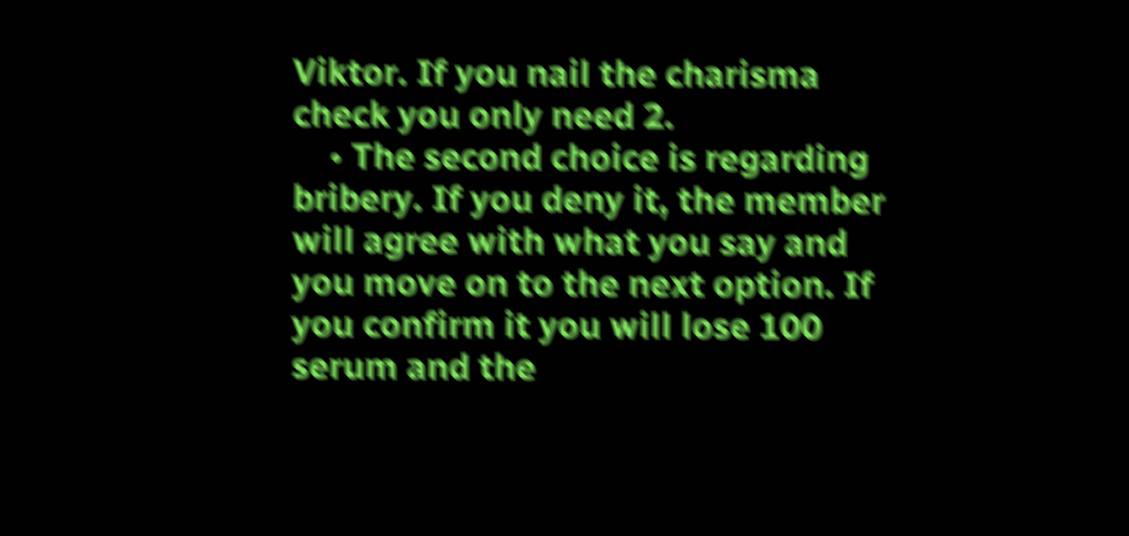Viktor. If you nail the charisma check you only need 2.
    • The second choice is regarding bribery. If you deny it, the member will agree with what you say and you move on to the next option. If you confirm it you will lose 100 serum and the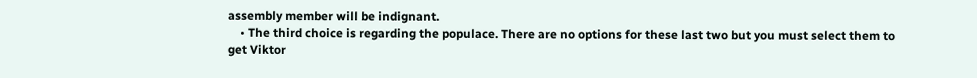assembly member will be indignant.
    • The third choice is regarding the populace. There are no options for these last two but you must select them to get Viktor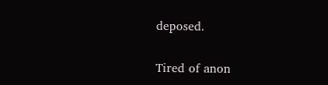deposed.

Tired of anon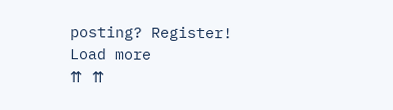posting? Register!
Load more
⇈ ⇈